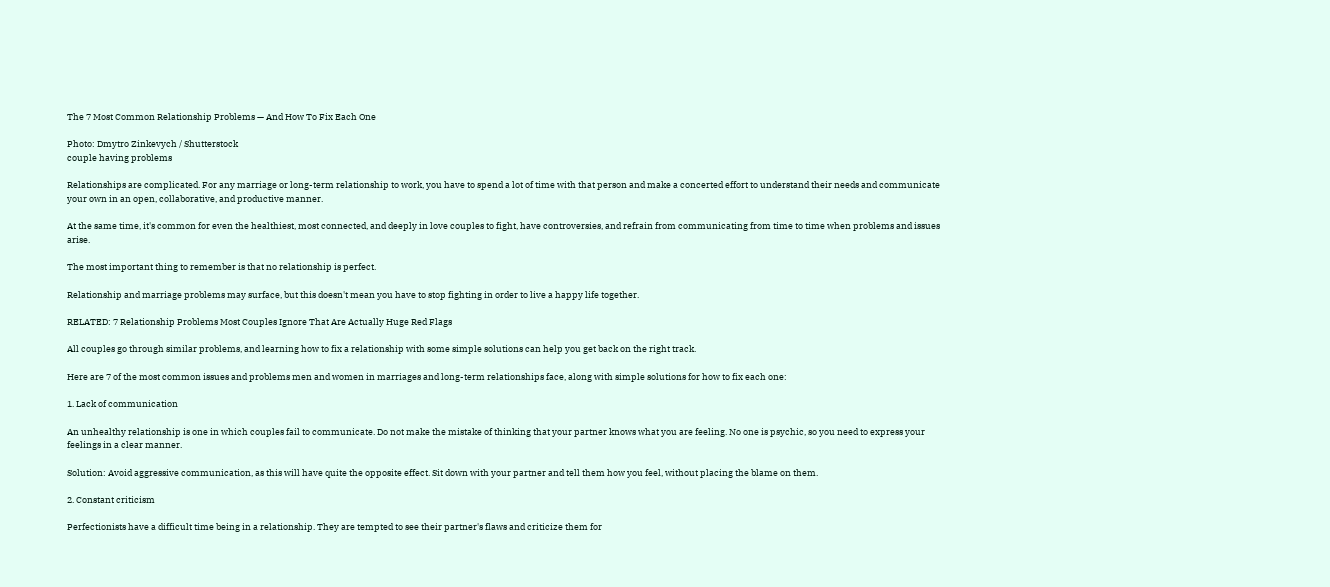The 7 Most Common Relationship Problems — And How To Fix Each One

Photo: Dmytro Zinkevych / Shutterstock
couple having problems

Relationships are complicated. For any marriage or long-term relationship to work, you have to spend a lot of time with that person and make a concerted effort to understand their needs and communicate your own in an open, collaborative, and productive manner.

At the same time, it's common for even the healthiest, most connected, and deeply in love couples to fight, have controversies, and refrain from communicating from time to time when problems and issues arise.

The most important thing to remember is that no relationship is perfect.

Relationship and marriage problems may surface, but this doesn't mean you have to stop fighting in order to live a happy life together.

RELATED: 7 Relationship Problems Most Couples Ignore That Are Actually Huge Red Flags

All couples go through similar problems, and learning how to fix a relationship with some simple solutions can help you get back on the right track.

Here are 7 of the most common issues and problems men and women in marriages and long-term relationships face, along with simple solutions for how to fix each one:

1. Lack of communication

An unhealthy relationship is one in which couples fail to communicate. Do not make the mistake of thinking that your partner knows what you are feeling. No one is psychic, so you need to express your feelings in a clear manner.

Solution: Avoid aggressive communication, as this will have quite the opposite effect. Sit down with your partner and tell them how you feel, without placing the blame on them.

2. Constant criticism

Perfectionists have a difficult time being in a relationship. They are tempted to see their partner's flaws and criticize them for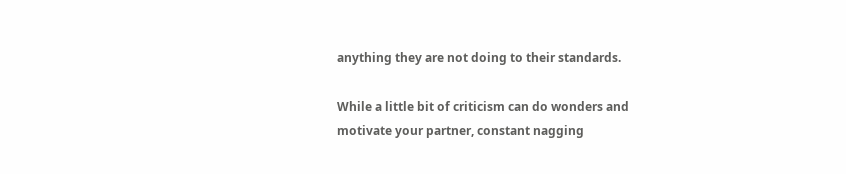anything they are not doing to their standards.

While a little bit of criticism can do wonders and motivate your partner, constant nagging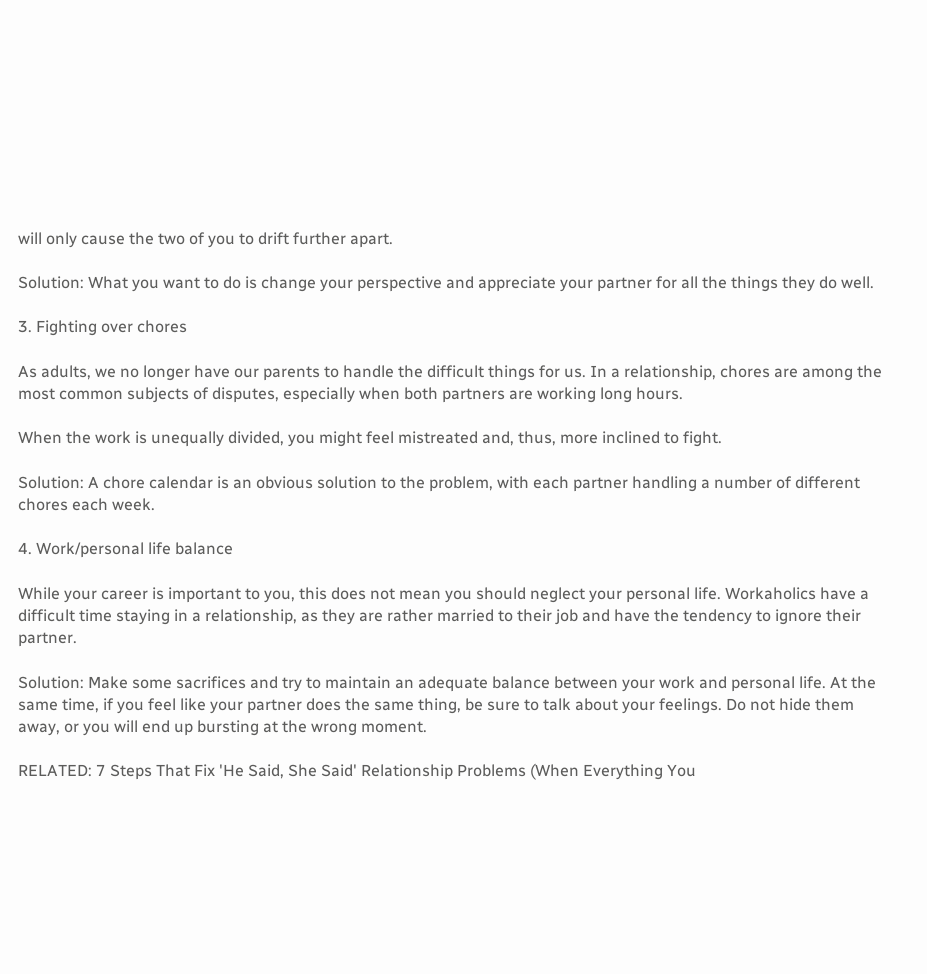will only cause the two of you to drift further apart.

Solution: What you want to do is change your perspective and appreciate your partner for all the things they do well.

3. Fighting over chores

As adults, we no longer have our parents to handle the difficult things for us. In a relationship, chores are among the most common subjects of disputes, especially when both partners are working long hours.

When the work is unequally divided, you might feel mistreated and, thus, more inclined to fight.

Solution: A chore calendar is an obvious solution to the problem, with each partner handling a number of different chores each week.

4. Work/personal life balance

While your career is important to you, this does not mean you should neglect your personal life. Workaholics have a difficult time staying in a relationship, as they are rather married to their job and have the tendency to ignore their partner.

Solution: Make some sacrifices and try to maintain an adequate balance between your work and personal life. At the same time, if you feel like your partner does the same thing, be sure to talk about your feelings. Do not hide them away, or you will end up bursting at the wrong moment.

RELATED: 7 Steps That Fix 'He Said, She Said' Relationship Problems (When Everything You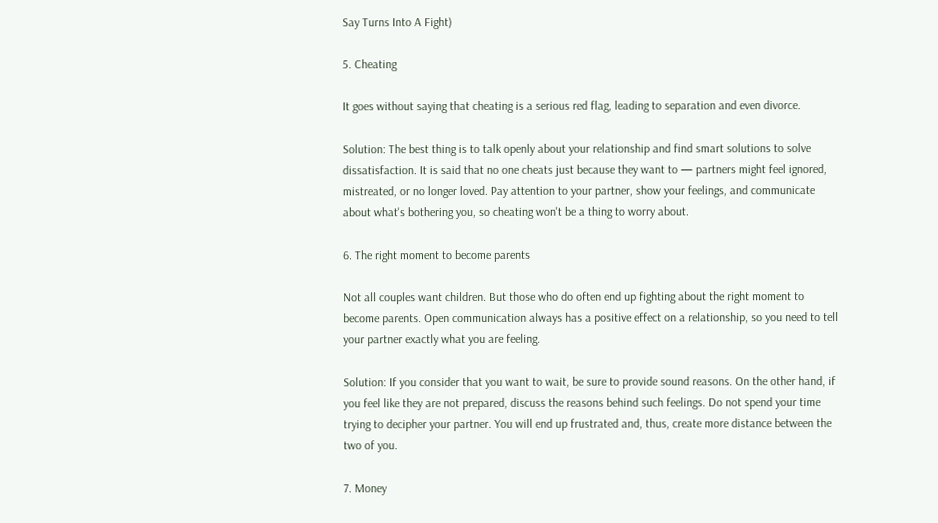Say Turns Into A Fight)

5. Cheating

It goes without saying that cheating is a serious red flag, leading to separation and even divorce.

Solution: The best thing is to talk openly about your relationship and find smart solutions to solve dissatisfaction. It is said that no one cheats just because they want to — partners might feel ignored, mistreated, or no longer loved. Pay attention to your partner, show your feelings, and communicate about what's bothering you, so cheating won't be a thing to worry about.

6. The right moment to become parents

Not all couples want children. But those who do often end up fighting about the right moment to become parents. Open communication always has a positive effect on a relationship, so you need to tell your partner exactly what you are feeling.

Solution: If you consider that you want to wait, be sure to provide sound reasons. On the other hand, if you feel like they are not prepared, discuss the reasons behind such feelings. Do not spend your time trying to decipher your partner. You will end up frustrated and, thus, create more distance between the two of you.

7. Money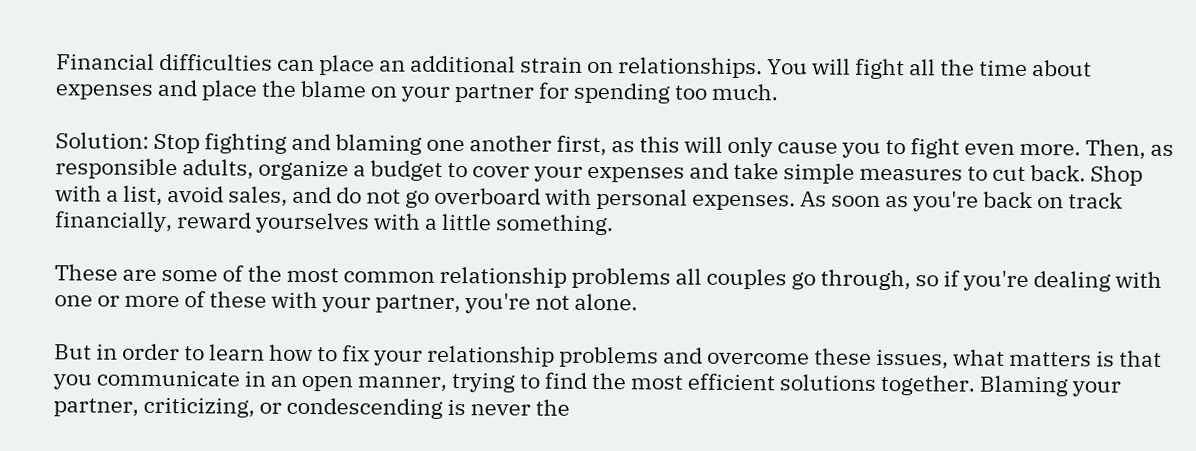Financial difficulties can place an additional strain on relationships. You will fight all the time about expenses and place the blame on your partner for spending too much.

Solution: Stop fighting and blaming one another first, as this will only cause you to fight even more. Then, as responsible adults, organize a budget to cover your expenses and take simple measures to cut back. Shop with a list, avoid sales, and do not go overboard with personal expenses. As soon as you're back on track financially, reward yourselves with a little something.

These are some of the most common relationship problems all couples go through, so if you're dealing with one or more of these with your partner, you're not alone.

But in order to learn how to fix your relationship problems and overcome these issues, what matters is that you communicate in an open manner, trying to find the most efficient solutions together. Blaming your partner, criticizing, or condescending is never the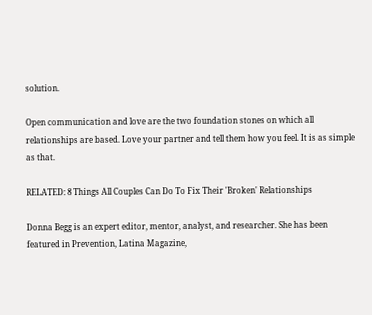solution.

Open communication and love are the two foundation stones on which all relationships are based. Love your partner and tell them how you feel. It is as simple as that.

RELATED: 8 Things All Couples Can Do To Fix Their 'Broken' Relationships

Donna Begg is an expert editor, mentor, analyst, and researcher. She has been featured in Prevention, Latina Magazine,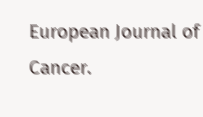European Journal of Cancer.